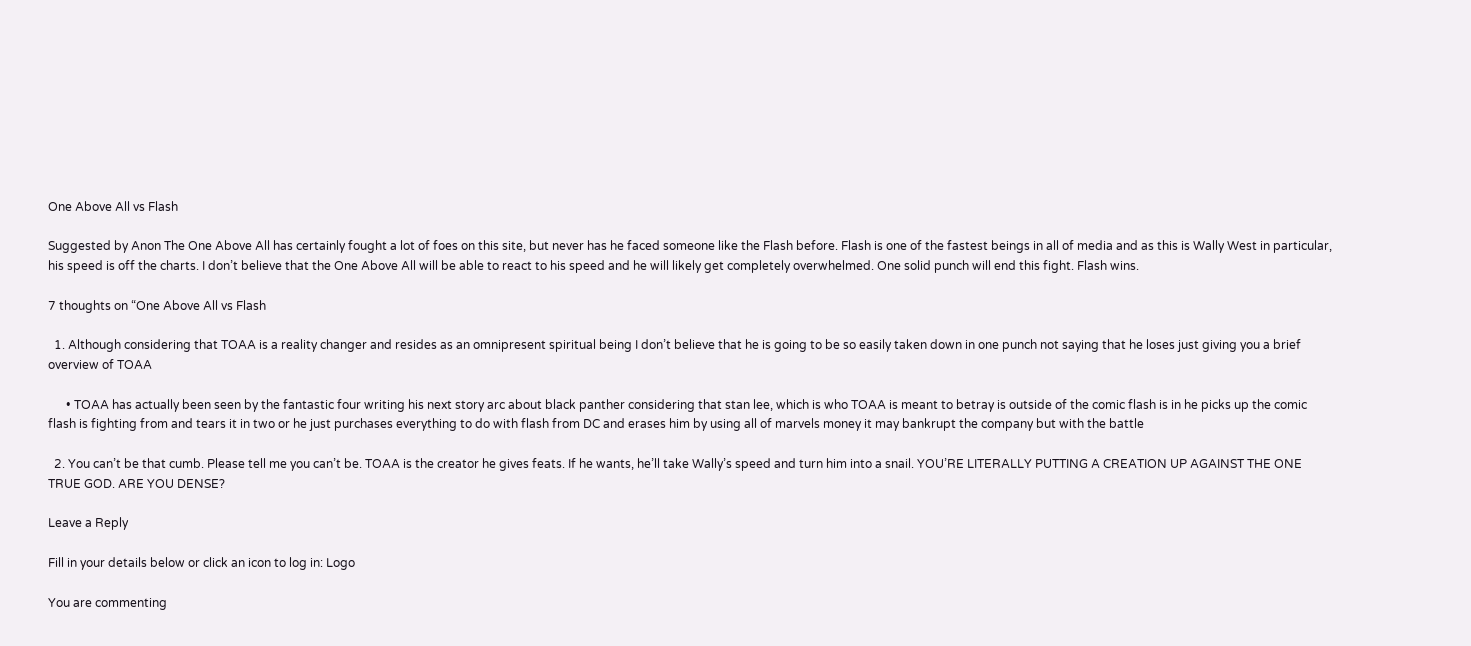One Above All vs Flash

Suggested by Anon The One Above All has certainly fought a lot of foes on this site, but never has he faced someone like the Flash before. Flash is one of the fastest beings in all of media and as this is Wally West in particular, his speed is off the charts. I don’t believe that the One Above All will be able to react to his speed and he will likely get completely overwhelmed. One solid punch will end this fight. Flash wins.

7 thoughts on “One Above All vs Flash

  1. Although considering that TOAA is a reality changer and resides as an omnipresent spiritual being I don’t believe that he is going to be so easily taken down in one punch not saying that he loses just giving you a brief overview of TOAA

      • TOAA has actually been seen by the fantastic four writing his next story arc about black panther considering that stan lee, which is who TOAA is meant to betray is outside of the comic flash is in he picks up the comic flash is fighting from and tears it in two or he just purchases everything to do with flash from DC and erases him by using all of marvels money it may bankrupt the company but with the battle

  2. You can’t be that cumb. Please tell me you can’t be. TOAA is the creator he gives feats. If he wants, he’ll take Wally’s speed and turn him into a snail. YOU’RE LITERALLY PUTTING A CREATION UP AGAINST THE ONE TRUE GOD. ARE YOU DENSE?

Leave a Reply

Fill in your details below or click an icon to log in: Logo

You are commenting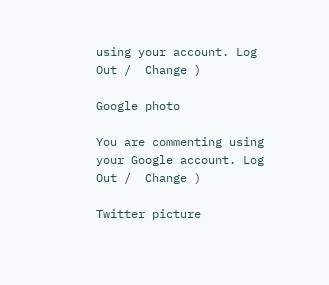using your account. Log Out /  Change )

Google photo

You are commenting using your Google account. Log Out /  Change )

Twitter picture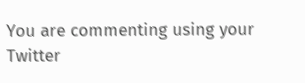You are commenting using your Twitter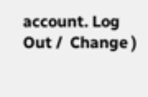account. Log Out /  Change )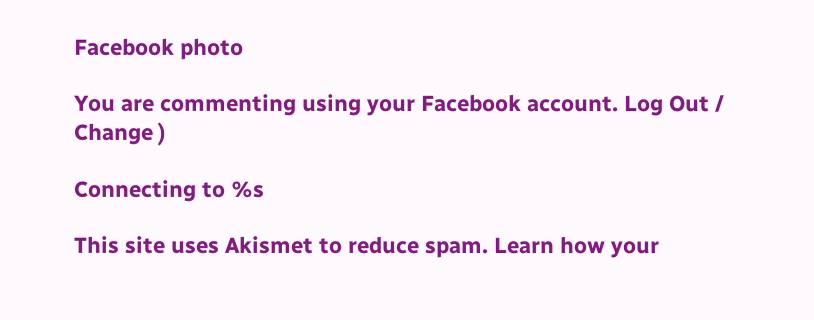Facebook photo

You are commenting using your Facebook account. Log Out /  Change )

Connecting to %s

This site uses Akismet to reduce spam. Learn how your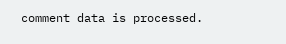comment data is processed.